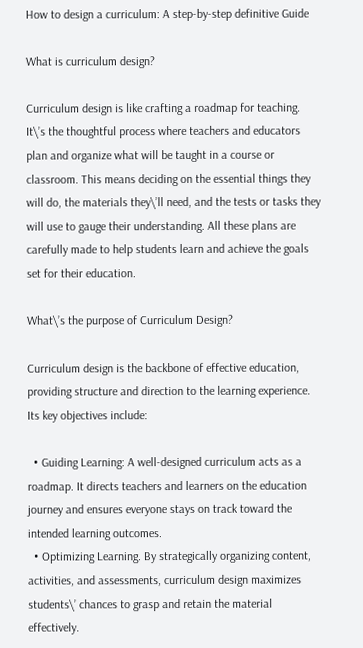How to design a curriculum: A step-by-step definitive Guide

What is curriculum design?

Curriculum design is like crafting a roadmap for teaching. It\’s the thoughtful process where teachers and educators plan and organize what will be taught in a course or classroom. This means deciding on the essential things they will do, the materials they\’ll need, and the tests or tasks they will use to gauge their understanding. All these plans are carefully made to help students learn and achieve the goals set for their education.

What\’s the purpose of Curriculum Design?

Curriculum design is the backbone of effective education, providing structure and direction to the learning experience. Its key objectives include:

  • Guiding Learning: A well-designed curriculum acts as a roadmap. It directs teachers and learners on the education journey and ensures everyone stays on track toward the intended learning outcomes.
  • Optimizing Learning. By strategically organizing content, activities, and assessments, curriculum design maximizes students\’ chances to grasp and retain the material effectively.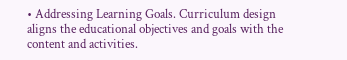• Addressing Learning Goals. Curriculum design aligns the educational objectives and goals with the content and activities.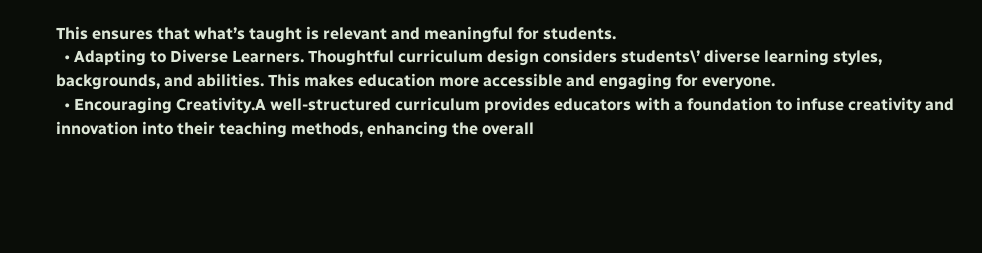This ensures that what’s taught is relevant and meaningful for students.
  • Adapting to Diverse Learners. Thoughtful curriculum design considers students\’ diverse learning styles, backgrounds, and abilities. This makes education more accessible and engaging for everyone.
  • Encouraging Creativity.A well-structured curriculum provides educators with a foundation to infuse creativity and innovation into their teaching methods, enhancing the overall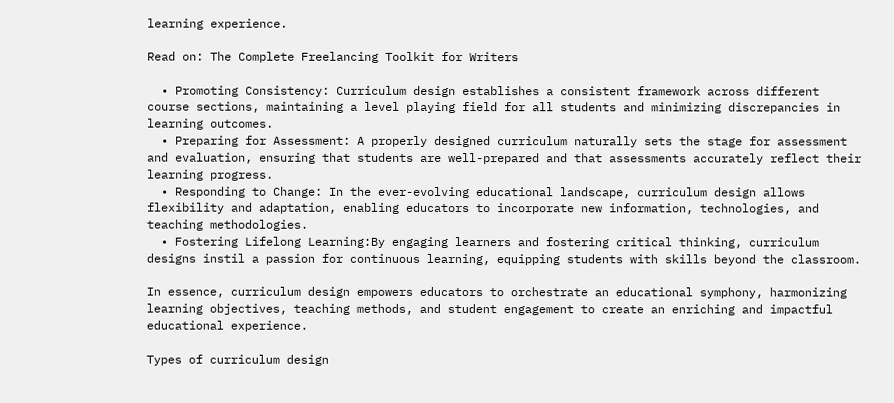learning experience.

Read on: The Complete Freelancing Toolkit for Writers

  • Promoting Consistency: Curriculum design establishes a consistent framework across different course sections, maintaining a level playing field for all students and minimizing discrepancies in learning outcomes.
  • Preparing for Assessment: A properly designed curriculum naturally sets the stage for assessment and evaluation, ensuring that students are well-prepared and that assessments accurately reflect their learning progress.
  • Responding to Change: In the ever-evolving educational landscape, curriculum design allows flexibility and adaptation, enabling educators to incorporate new information, technologies, and teaching methodologies.
  • Fostering Lifelong Learning:By engaging learners and fostering critical thinking, curriculum designs instil a passion for continuous learning, equipping students with skills beyond the classroom.

In essence, curriculum design empowers educators to orchestrate an educational symphony, harmonizing learning objectives, teaching methods, and student engagement to create an enriching and impactful educational experience.

Types of curriculum design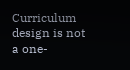Curriculum design is not a one-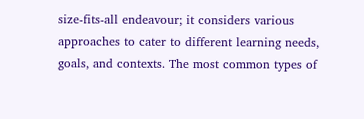size-fits-all endeavour; it considers various approaches to cater to different learning needs, goals, and contexts. The most common types of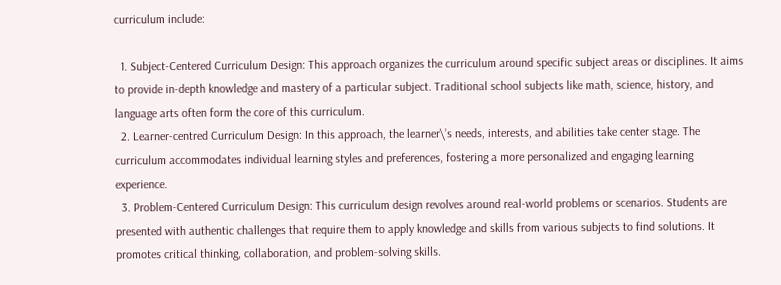curriculum include:

  1. Subject-Centered Curriculum Design: This approach organizes the curriculum around specific subject areas or disciplines. It aims to provide in-depth knowledge and mastery of a particular subject. Traditional school subjects like math, science, history, and language arts often form the core of this curriculum.
  2. Learner-centred Curriculum Design: In this approach, the learner\’s needs, interests, and abilities take center stage. The curriculum accommodates individual learning styles and preferences, fostering a more personalized and engaging learning experience.
  3. Problem-Centered Curriculum Design: This curriculum design revolves around real-world problems or scenarios. Students are presented with authentic challenges that require them to apply knowledge and skills from various subjects to find solutions. It promotes critical thinking, collaboration, and problem-solving skills.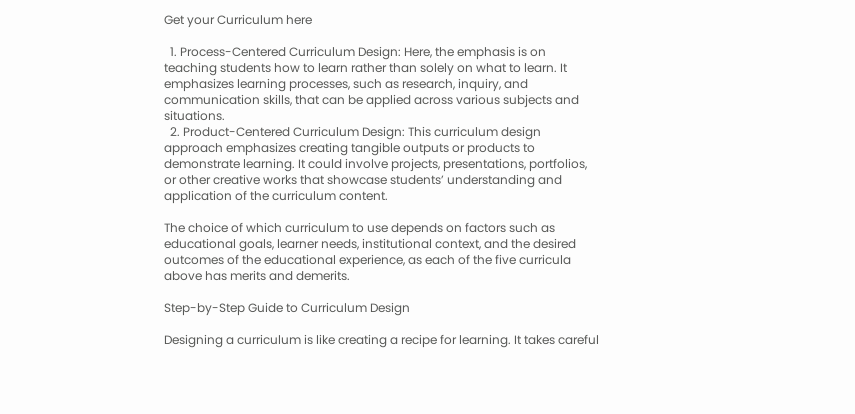Get your Curriculum here

  1. Process-Centered Curriculum Design: Here, the emphasis is on teaching students how to learn rather than solely on what to learn. It emphasizes learning processes, such as research, inquiry, and communication skills, that can be applied across various subjects and situations.
  2. Product-Centered Curriculum Design: This curriculum design approach emphasizes creating tangible outputs or products to demonstrate learning. It could involve projects, presentations, portfolios, or other creative works that showcase students’ understanding and application of the curriculum content.

The choice of which curriculum to use depends on factors such as educational goals, learner needs, institutional context, and the desired outcomes of the educational experience, as each of the five curricula above has merits and demerits.

Step-by-Step Guide to Curriculum Design

Designing a curriculum is like creating a recipe for learning. It takes careful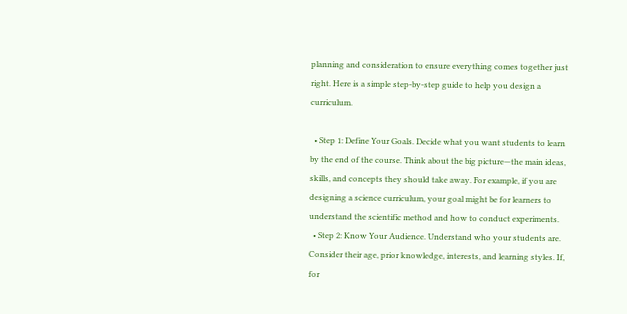planning and consideration to ensure everything comes together just right. Here is a simple step-by-step guide to help you design a curriculum.

  • Step 1: Define Your Goals. Decide what you want students to learn by the end of the course. Think about the big picture—the main ideas, skills, and concepts they should take away. For example, if you are designing a science curriculum, your goal might be for learners to understand the scientific method and how to conduct experiments.
  • Step 2: Know Your Audience. Understand who your students are. Consider their age, prior knowledge, interests, and learning styles. If, for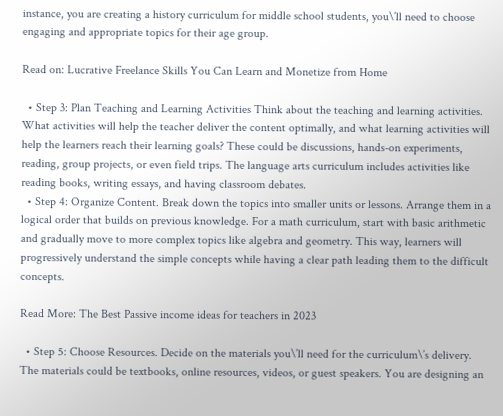instance, you are creating a history curriculum for middle school students, you\’ll need to choose engaging and appropriate topics for their age group.

Read on: Lucrative Freelance Skills You Can Learn and Monetize from Home

  • Step 3: Plan Teaching and Learning Activities Think about the teaching and learning activities. What activities will help the teacher deliver the content optimally, and what learning activities will help the learners reach their learning goals? These could be discussions, hands-on experiments, reading, group projects, or even field trips. The language arts curriculum includes activities like reading books, writing essays, and having classroom debates.
  • Step 4: Organize Content. Break down the topics into smaller units or lessons. Arrange them in a logical order that builds on previous knowledge. For a math curriculum, start with basic arithmetic and gradually move to more complex topics like algebra and geometry. This way, learners will progressively understand the simple concepts while having a clear path leading them to the difficult concepts.

Read More: The Best Passive income ideas for teachers in 2023

  • Step 5: Choose Resources. Decide on the materials you\’ll need for the curriculum\’s delivery. The materials could be textbooks, online resources, videos, or guest speakers. You are designing an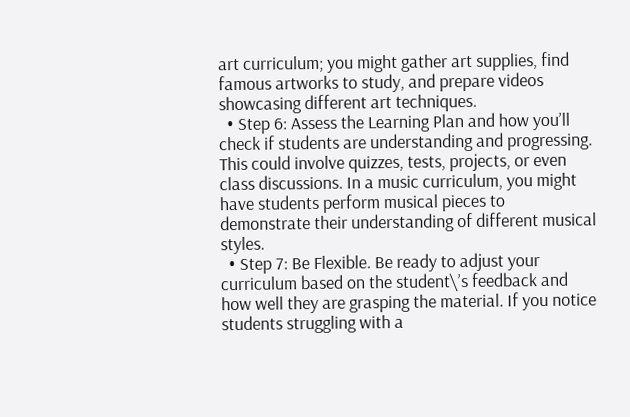art curriculum; you might gather art supplies, find famous artworks to study, and prepare videos showcasing different art techniques.
  • Step 6: Assess the Learning Plan and how you’ll check if students are understanding and progressing. This could involve quizzes, tests, projects, or even class discussions. In a music curriculum, you might have students perform musical pieces to demonstrate their understanding of different musical styles.
  • Step 7: Be Flexible. Be ready to adjust your curriculum based on the student\’s feedback and how well they are grasping the material. If you notice students struggling with a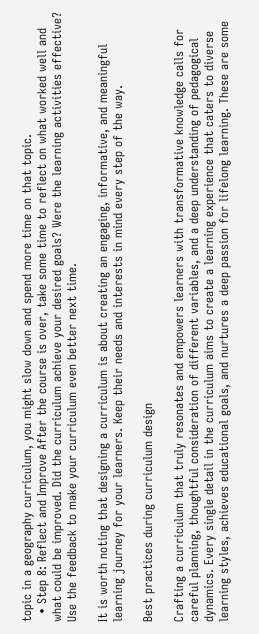topic in a geography curriculum, you might slow down and spend more time on that topic.
  • Step 8: Reflect and Improve After the course is over, take some time to reflect on what worked well and what could be improved. Did the curriculum achieve your desired goals? Were the learning activities effective? Use the feedback to make your curriculum even better next time.

It is worth noting that designing a curriculum is about creating an engaging, informative, and meaningful learning journey for your learners. Keep their needs and interests in mind every step of the way.

Best practices during curriculum design

Crafting a curriculum that truly resonates and empowers learners with transformative knowledge calls for careful planning, thoughtful consideration of different variables, and a deep understanding of pedagogical dynamics. Every single detail in the curriculum aims to create a learning experience that caters to diverse learning styles, achieves educational goals, and nurtures a deep passion for lifelong learning. These are some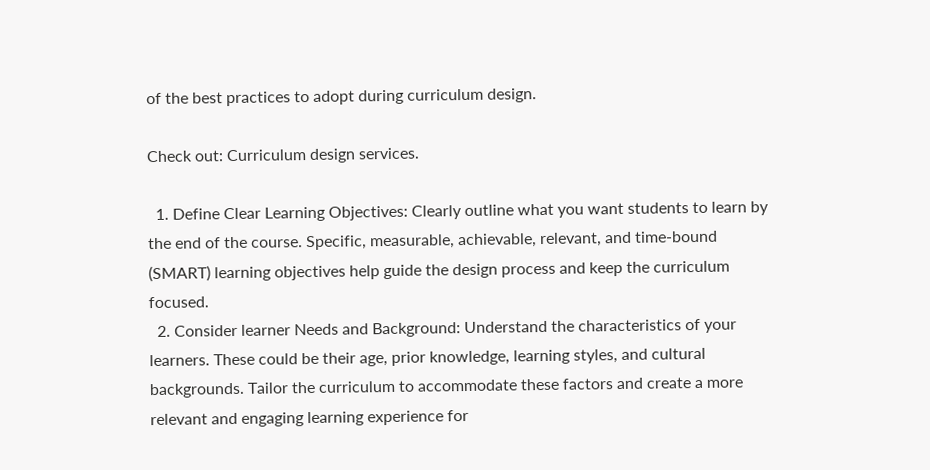of the best practices to adopt during curriculum design.

Check out: Curriculum design services.

  1. Define Clear Learning Objectives: Clearly outline what you want students to learn by the end of the course. Specific, measurable, achievable, relevant, and time-bound (SMART) learning objectives help guide the design process and keep the curriculum focused.
  2. Consider learner Needs and Background: Understand the characteristics of your learners. These could be their age, prior knowledge, learning styles, and cultural backgrounds. Tailor the curriculum to accommodate these factors and create a more relevant and engaging learning experience for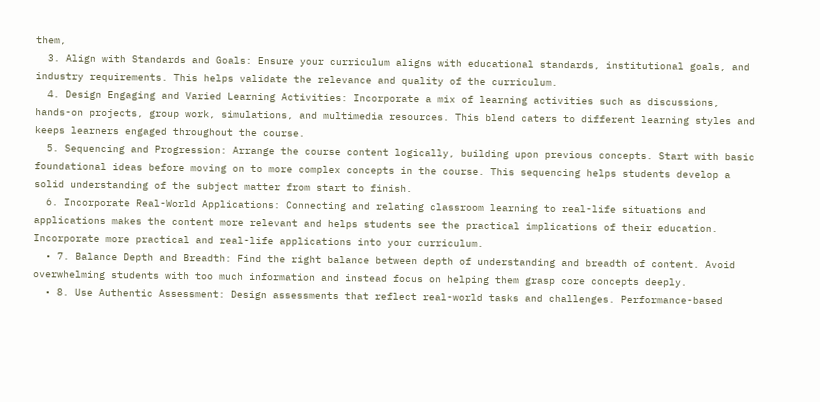them,
  3. Align with Standards and Goals: Ensure your curriculum aligns with educational standards, institutional goals, and industry requirements. This helps validate the relevance and quality of the curriculum.
  4. Design Engaging and Varied Learning Activities: Incorporate a mix of learning activities such as discussions, hands-on projects, group work, simulations, and multimedia resources. This blend caters to different learning styles and keeps learners engaged throughout the course.
  5. Sequencing and Progression: Arrange the course content logically, building upon previous concepts. Start with basic foundational ideas before moving on to more complex concepts in the course. This sequencing helps students develop a solid understanding of the subject matter from start to finish.
  6. Incorporate Real-World Applications: Connecting and relating classroom learning to real-life situations and applications makes the content more relevant and helps students see the practical implications of their education. Incorporate more practical and real-life applications into your curriculum.
  • 7. Balance Depth and Breadth: Find the right balance between depth of understanding and breadth of content. Avoid overwhelming students with too much information and instead focus on helping them grasp core concepts deeply.
  • 8. Use Authentic Assessment: Design assessments that reflect real-world tasks and challenges. Performance-based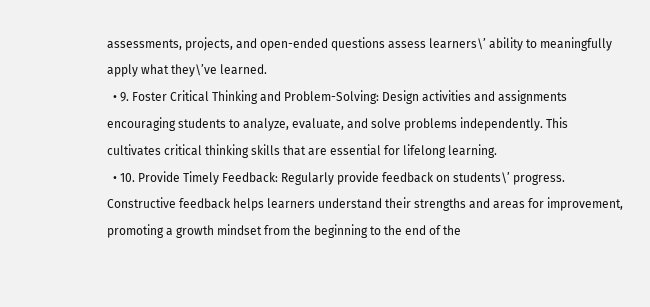assessments, projects, and open-ended questions assess learners\’ ability to meaningfully apply what they\’ve learned.
  • 9. Foster Critical Thinking and Problem-Solving: Design activities and assignments encouraging students to analyze, evaluate, and solve problems independently. This cultivates critical thinking skills that are essential for lifelong learning.
  • 10. Provide Timely Feedback: Regularly provide feedback on students\’ progress. Constructive feedback helps learners understand their strengths and areas for improvement, promoting a growth mindset from the beginning to the end of the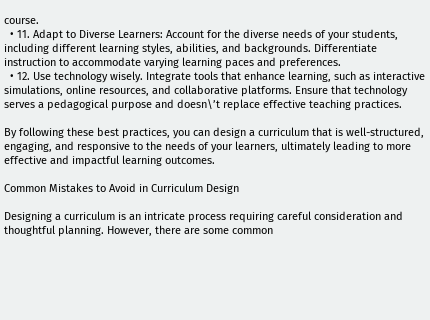course.
  • 11. Adapt to Diverse Learners: Account for the diverse needs of your students, including different learning styles, abilities, and backgrounds. Differentiate instruction to accommodate varying learning paces and preferences.
  • 12. Use technology wisely. Integrate tools that enhance learning, such as interactive simulations, online resources, and collaborative platforms. Ensure that technology serves a pedagogical purpose and doesn\’t replace effective teaching practices.

By following these best practices, you can design a curriculum that is well-structured, engaging, and responsive to the needs of your learners, ultimately leading to more effective and impactful learning outcomes.

Common Mistakes to Avoid in Curriculum Design

Designing a curriculum is an intricate process requiring careful consideration and thoughtful planning. However, there are some common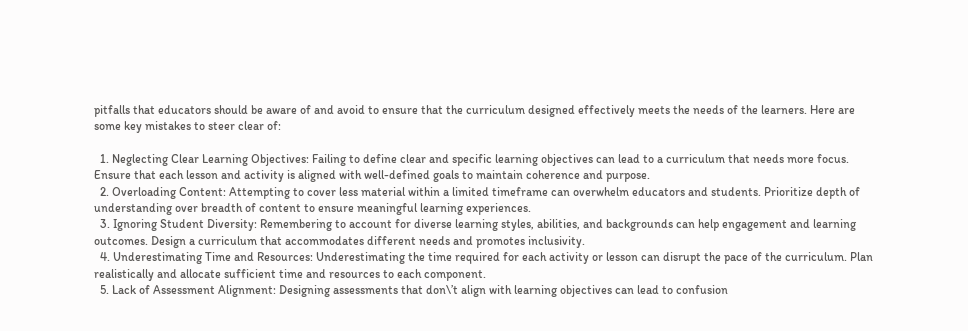pitfalls that educators should be aware of and avoid to ensure that the curriculum designed effectively meets the needs of the learners. Here are some key mistakes to steer clear of:

  1. Neglecting Clear Learning Objectives: Failing to define clear and specific learning objectives can lead to a curriculum that needs more focus. Ensure that each lesson and activity is aligned with well-defined goals to maintain coherence and purpose.
  2. Overloading Content: Attempting to cover less material within a limited timeframe can overwhelm educators and students. Prioritize depth of understanding over breadth of content to ensure meaningful learning experiences.
  3. Ignoring Student Diversity: Remembering to account for diverse learning styles, abilities, and backgrounds can help engagement and learning outcomes. Design a curriculum that accommodates different needs and promotes inclusivity.
  4. Underestimating Time and Resources: Underestimating the time required for each activity or lesson can disrupt the pace of the curriculum. Plan realistically and allocate sufficient time and resources to each component.
  5. Lack of Assessment Alignment: Designing assessments that don\’t align with learning objectives can lead to confusion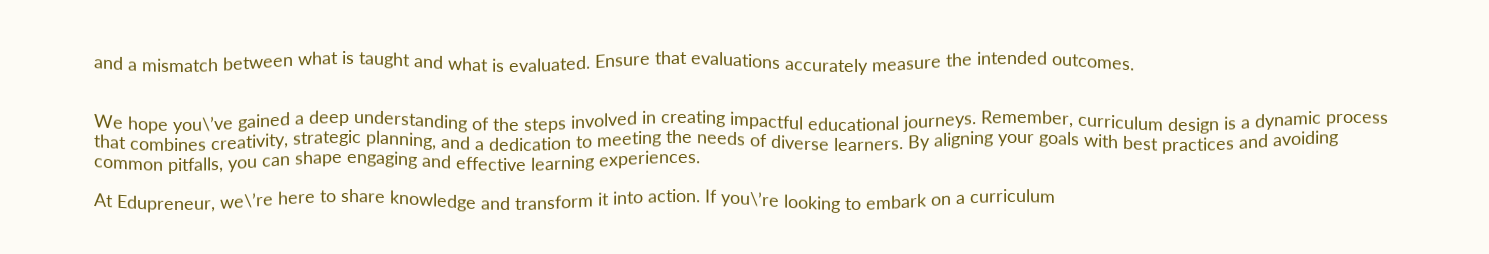and a mismatch between what is taught and what is evaluated. Ensure that evaluations accurately measure the intended outcomes.


We hope you\’ve gained a deep understanding of the steps involved in creating impactful educational journeys. Remember, curriculum design is a dynamic process that combines creativity, strategic planning, and a dedication to meeting the needs of diverse learners. By aligning your goals with best practices and avoiding common pitfalls, you can shape engaging and effective learning experiences.

At Edupreneur, we\’re here to share knowledge and transform it into action. If you\’re looking to embark on a curriculum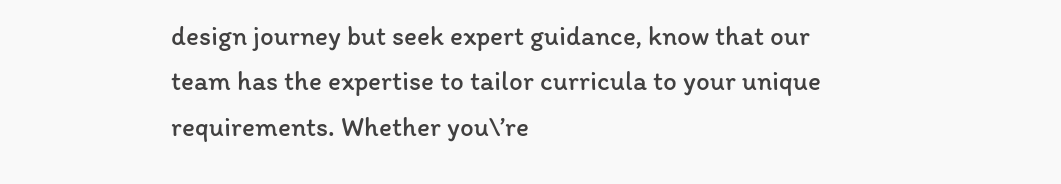design journey but seek expert guidance, know that our team has the expertise to tailor curricula to your unique requirements. Whether you\’re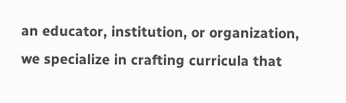an educator, institution, or organization, we specialize in crafting curricula that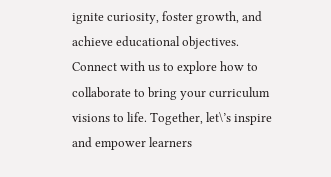ignite curiosity, foster growth, and achieve educational objectives. Connect with us to explore how to collaborate to bring your curriculum visions to life. Together, let\’s inspire and empower learners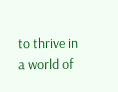to thrive in a world of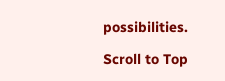possibilities.

Scroll to Top